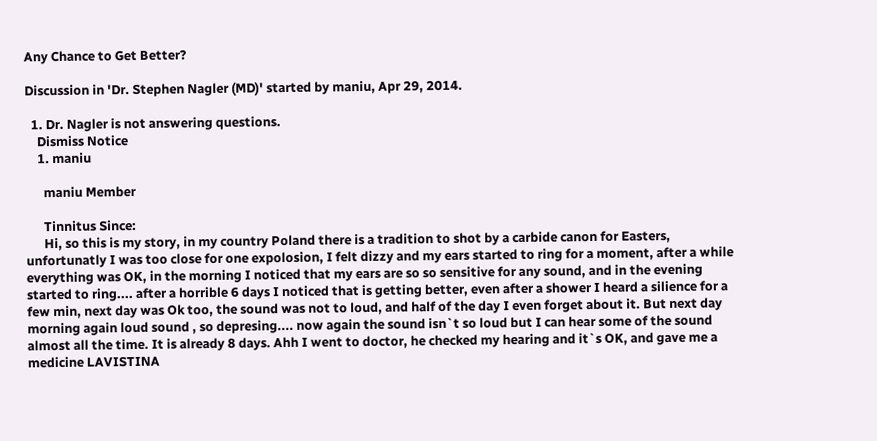Any Chance to Get Better?

Discussion in 'Dr. Stephen Nagler (MD)' started by maniu, Apr 29, 2014.

  1. Dr. Nagler is not answering questions.
    Dismiss Notice
    1. maniu

      maniu Member

      Tinnitus Since:
      Hi, so this is my story, in my country Poland there is a tradition to shot by a carbide canon for Easters, unfortunatly I was too close for one expolosion, I felt dizzy and my ears started to ring for a moment, after a while everything was OK, in the morning I noticed that my ears are so so sensitive for any sound, and in the evening started to ring.... after a horrible 6 days I noticed that is getting better, even after a shower I heard a silience for a few min, next day was Ok too, the sound was not to loud, and half of the day I even forget about it. But next day morning again loud sound , so depresing.... now again the sound isn`t so loud but I can hear some of the sound almost all the time. It is already 8 days. Ahh I went to doctor, he checked my hearing and it`s OK, and gave me a medicine LAVISTINA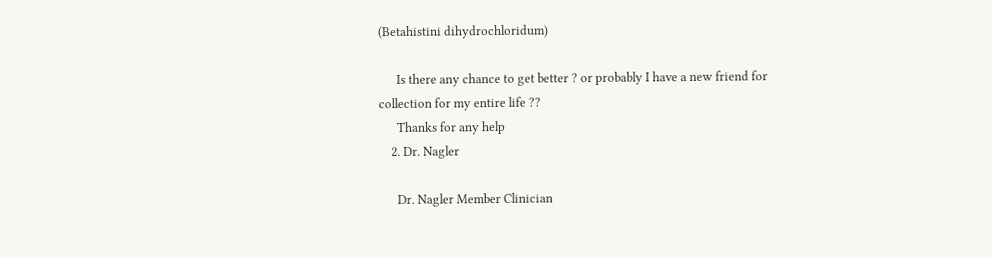(Betahistini dihydrochloridum)

      Is there any chance to get better ? or probably I have a new friend for collection for my entire life ??
      Thanks for any help
    2. Dr. Nagler

      Dr. Nagler Member Clinician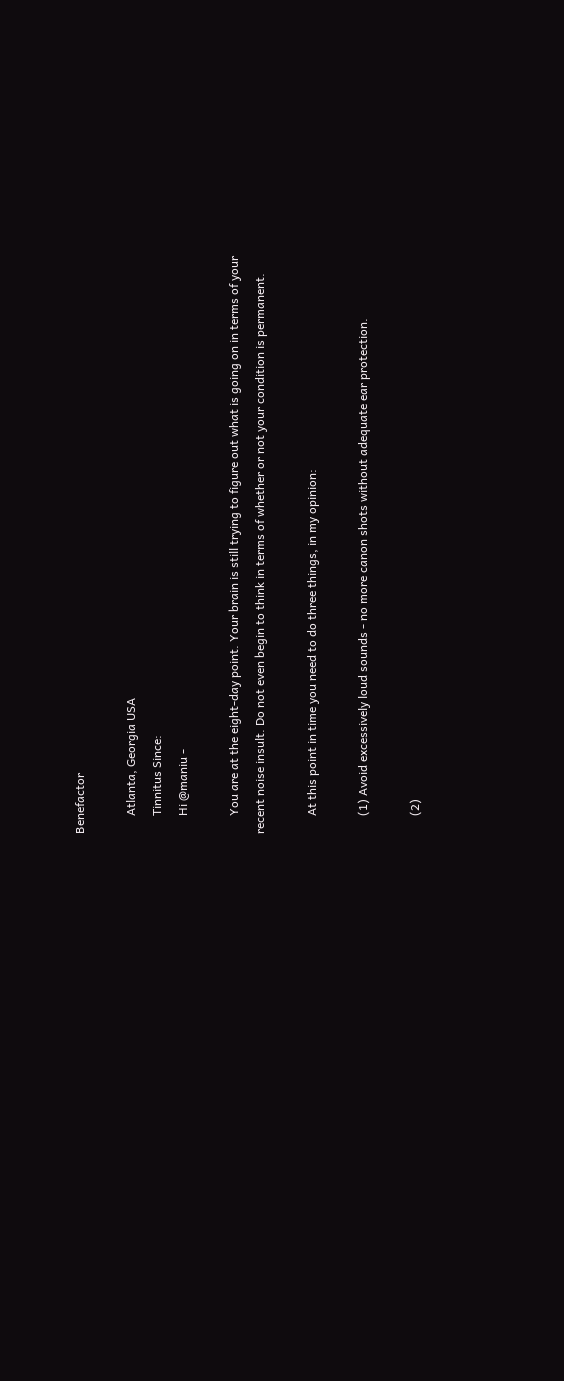Benefactor

      Atlanta, Georgia USA
      Tinnitus Since:
      Hi @maniu -

      You are at the eight-day point. Your brain is still trying to figure out what is going on in terms of your recent noise insult. Do not even begin to think in terms of whether or not your condition is permanent.

      At this point in time you need to do three things, in my opinion:

      (1) Avoid excessively loud sounds - no more canon shots without adequate ear protection.

      (2)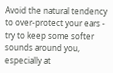Avoid the natural tendency to over-protect your ears - try to keep some softer sounds around you, especially at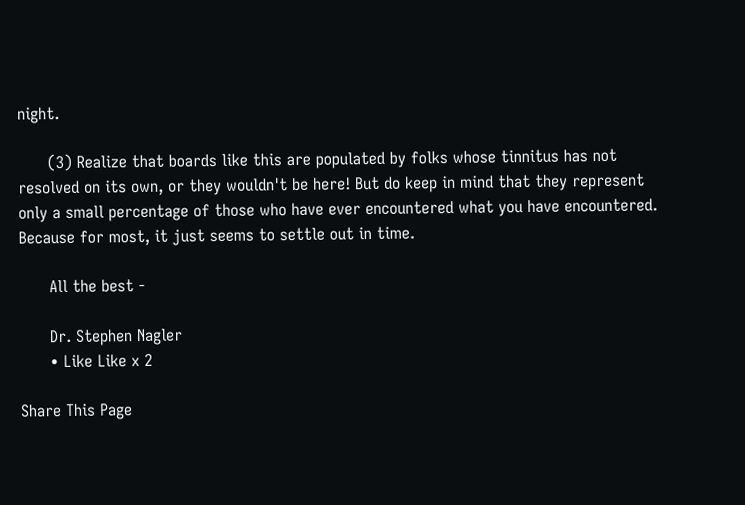night.

      (3) Realize that boards like this are populated by folks whose tinnitus has not resolved on its own, or they wouldn't be here! But do keep in mind that they represent only a small percentage of those who have ever encountered what you have encountered. Because for most, it just seems to settle out in time.

      All the best -

      Dr. Stephen Nagler
      • Like Like x 2

Share This Page